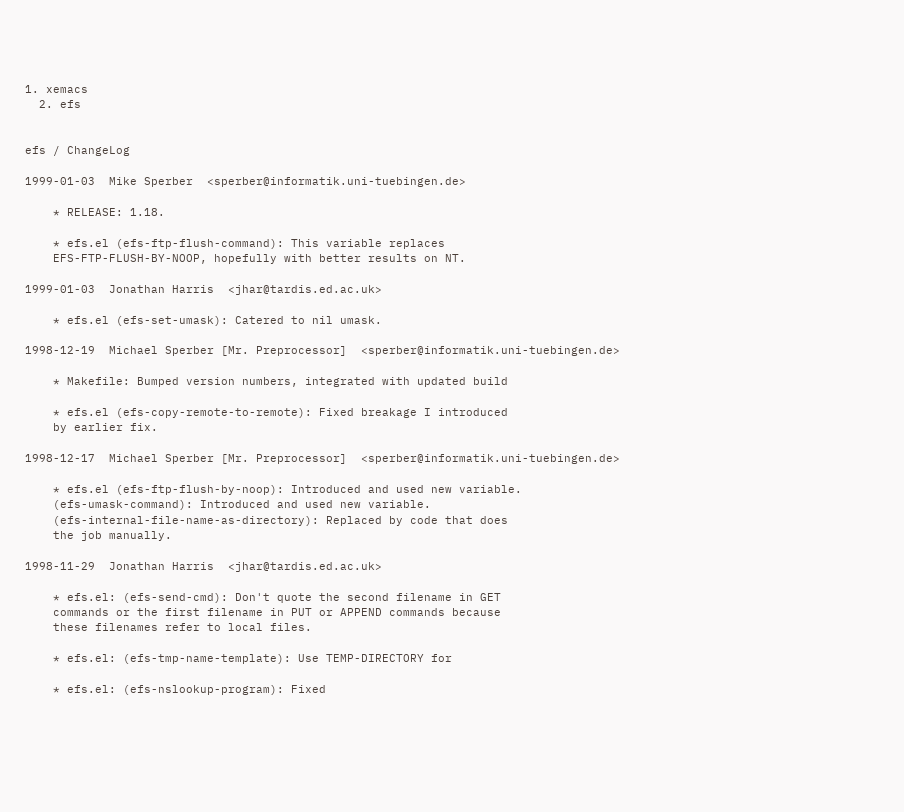1. xemacs
  2. efs


efs / ChangeLog

1999-01-03  Mike Sperber  <sperber@informatik.uni-tuebingen.de>

    * RELEASE: 1.18.

    * efs.el (efs-ftp-flush-command): This variable replaces
    EFS-FTP-FLUSH-BY-NOOP, hopefully with better results on NT.

1999-01-03  Jonathan Harris  <jhar@tardis.ed.ac.uk>

    * efs.el (efs-set-umask): Catered to nil umask.

1998-12-19  Michael Sperber [Mr. Preprocessor]  <sperber@informatik.uni-tuebingen.de>

    * Makefile: Bumped version numbers, integrated with updated build

    * efs.el (efs-copy-remote-to-remote): Fixed breakage I introduced
    by earlier fix.

1998-12-17  Michael Sperber [Mr. Preprocessor]  <sperber@informatik.uni-tuebingen.de>

    * efs.el (efs-ftp-flush-by-noop): Introduced and used new variable.
    (efs-umask-command): Introduced and used new variable.
    (efs-internal-file-name-as-directory): Replaced by code that does
    the job manually.

1998-11-29  Jonathan Harris  <jhar@tardis.ed.ac.uk>

    * efs.el: (efs-send-cmd): Don't quote the second filename in GET
    commands or the first filename in PUT or APPEND commands because
    these filenames refer to local files.

    * efs.el: (efs-tmp-name-template): Use TEMP-DIRECTORY for

    * efs.el: (efs-nslookup-program): Fixed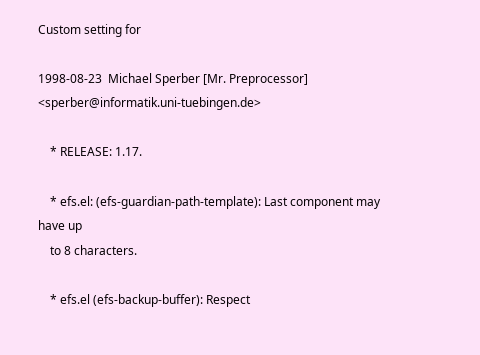Custom setting for

1998-08-23  Michael Sperber [Mr. Preprocessor]  <sperber@informatik.uni-tuebingen.de>

    * RELEASE: 1.17.

    * efs.el: (efs-guardian-path-template): Last component may have up
    to 8 characters.

    * efs.el (efs-backup-buffer): Respect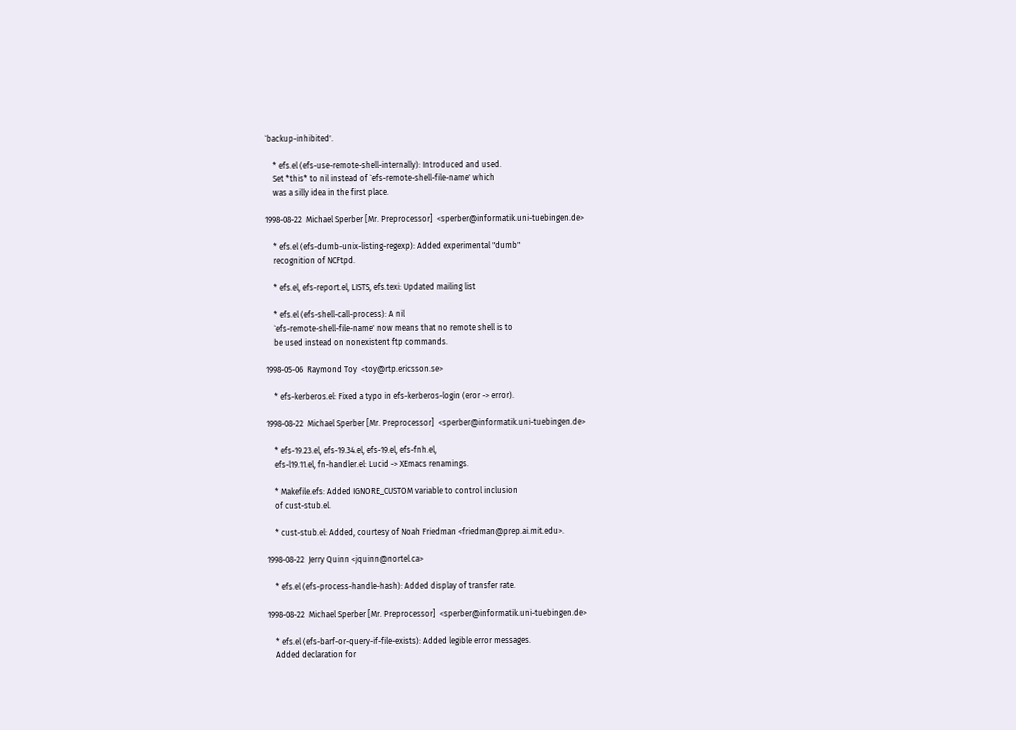`backup-inhibited'.

    * efs.el (efs-use-remote-shell-internally): Introduced and used.
    Set *this* to nil instead of `efs-remote-shell-file-name' which
    was a silly idea in the first place.

1998-08-22  Michael Sperber [Mr. Preprocessor]  <sperber@informatik.uni-tuebingen.de>

    * efs.el (efs-dumb-unix-listing-regexp): Added experimental "dumb"
    recognition of NCFtpd.

    * efs.el, efs-report.el, LISTS, efs.texi: Updated mailing list

    * efs.el (efs-shell-call-process): A nil
    `efs-remote-shell-file-name' now means that no remote shell is to
    be used instead on nonexistent ftp commands.

1998-05-06  Raymond Toy  <toy@rtp.ericsson.se>

    * efs-kerberos.el: Fixed a typo in efs-kerberos-login (eror -> error).

1998-08-22  Michael Sperber [Mr. Preprocessor]  <sperber@informatik.uni-tuebingen.de>

    * efs-19.23.el, efs-19.34.el, efs-19.el, efs-fnh.el,
    efs-l19.11.el, fn-handler.el: Lucid -> XEmacs renamings.

    * Makefile.efs: Added IGNORE_CUSTOM variable to control inclusion
    of cust-stub.el.

    * cust-stub.el: Added, courtesy of Noah Friedman <friedman@prep.ai.mit.edu>.

1998-08-22  Jerry Quinn <jquinn@nortel.ca>

    * efs.el (efs-process-handle-hash): Added display of transfer rate.

1998-08-22  Michael Sperber [Mr. Preprocessor]  <sperber@informatik.uni-tuebingen.de>

    * efs.el (efs-barf-or-query-if-file-exists): Added legible error messages.
    Added declaration for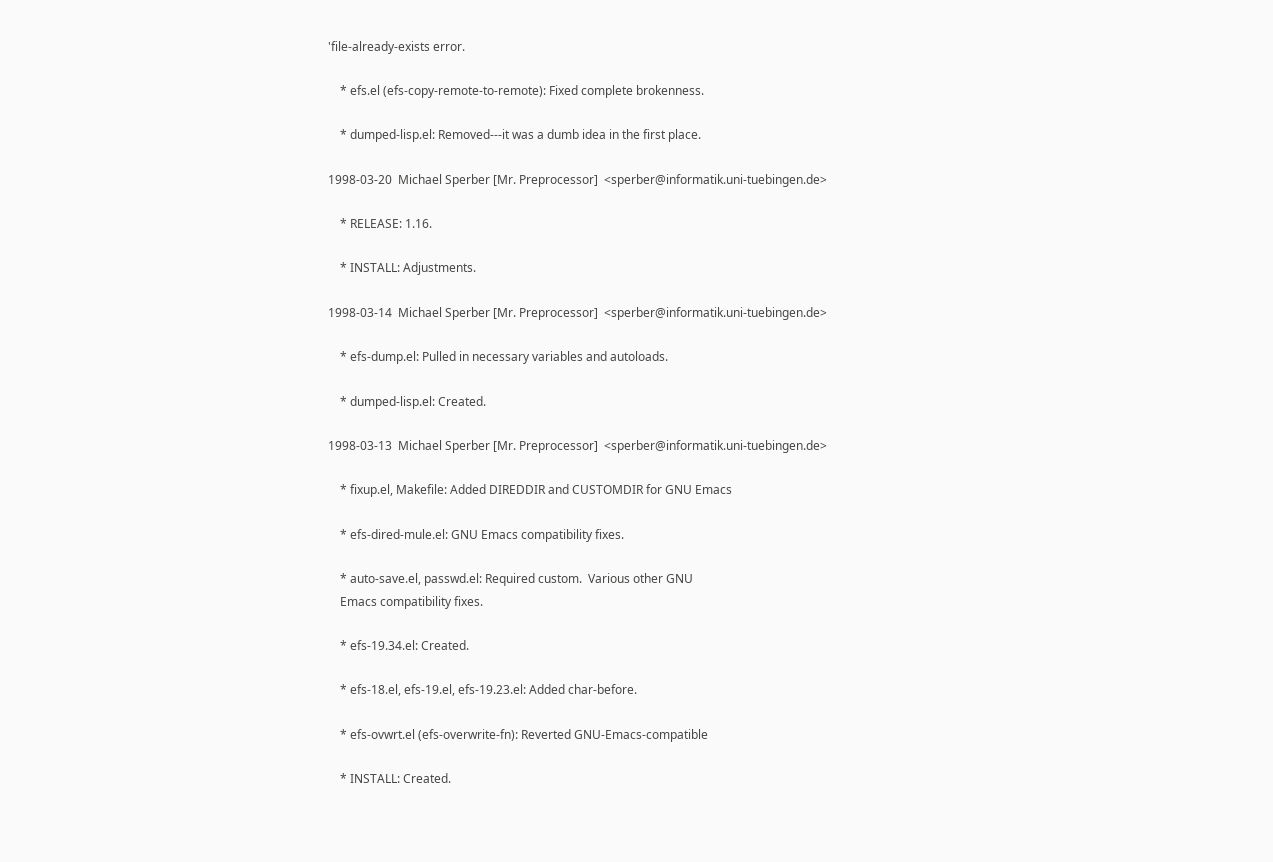'file-already-exists error.

    * efs.el (efs-copy-remote-to-remote): Fixed complete brokenness.

    * dumped-lisp.el: Removed---it was a dumb idea in the first place.

1998-03-20  Michael Sperber [Mr. Preprocessor]  <sperber@informatik.uni-tuebingen.de>

    * RELEASE: 1.16.

    * INSTALL: Adjustments.

1998-03-14  Michael Sperber [Mr. Preprocessor]  <sperber@informatik.uni-tuebingen.de>

    * efs-dump.el: Pulled in necessary variables and autoloads.

    * dumped-lisp.el: Created.

1998-03-13  Michael Sperber [Mr. Preprocessor]  <sperber@informatik.uni-tuebingen.de>

    * fixup.el, Makefile: Added DIREDDIR and CUSTOMDIR for GNU Emacs

    * efs-dired-mule.el: GNU Emacs compatibility fixes.

    * auto-save.el, passwd.el: Required custom.  Various other GNU
    Emacs compatibility fixes.

    * efs-19.34.el: Created.

    * efs-18.el, efs-19.el, efs-19.23.el: Added char-before.

    * efs-ovwrt.el (efs-overwrite-fn): Reverted GNU-Emacs-compatible

    * INSTALL: Created.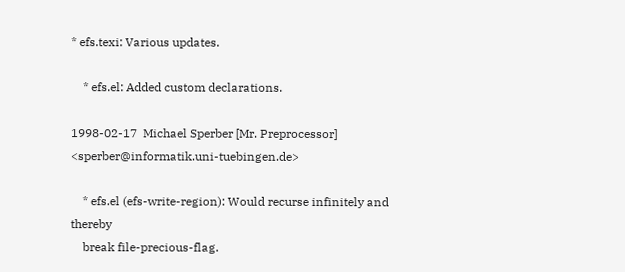* efs.texi: Various updates.

    * efs.el: Added custom declarations.

1998-02-17  Michael Sperber [Mr. Preprocessor]  <sperber@informatik.uni-tuebingen.de>

    * efs.el (efs-write-region): Would recurse infinitely and thereby
    break file-precious-flag.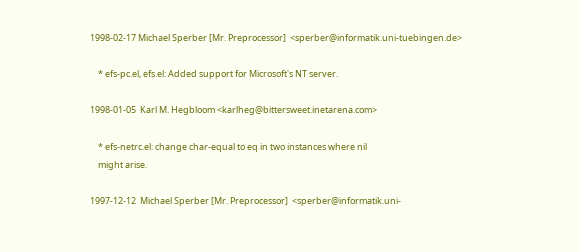1998-02-17 Michael Sperber [Mr. Preprocessor]  <sperber@informatik.uni-tuebingen.de>

    * efs-pc.el, efs.el: Added support for Microsoft's NT server.

1998-01-05  Karl M. Hegbloom <karlheg@bittersweet.inetarena.com>

    * efs-netrc.el: change char-equal to eq in two instances where nil
    might arise.

1997-12-12  Michael Sperber [Mr. Preprocessor]  <sperber@informatik.uni-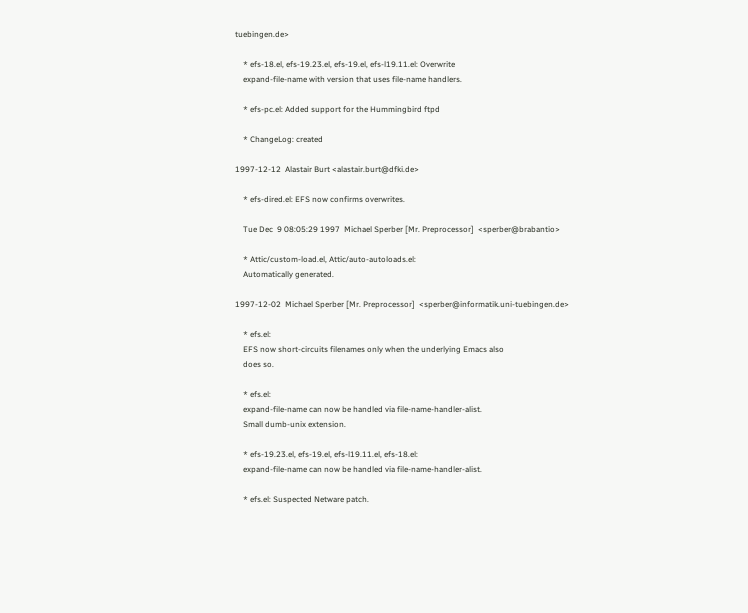tuebingen.de>

    * efs-18.el, efs-19.23.el, efs-19.el, efs-l19.11.el: Overwrite
    expand-file-name with version that uses file-name handlers.

    * efs-pc.el: Added support for the Hummingbird ftpd

    * ChangeLog: created

1997-12-12  Alastair Burt <alastair.burt@dfki.de>

    * efs-dired.el: EFS now confirms overwrites.

    Tue Dec  9 08:05:29 1997  Michael Sperber [Mr. Preprocessor]  <sperber@brabantio>

    * Attic/custom-load.el, Attic/auto-autoloads.el:
    Automatically generated.

1997-12-02  Michael Sperber [Mr. Preprocessor]  <sperber@informatik.uni-tuebingen.de>

    * efs.el:
    EFS now short-circuits filenames only when the underlying Emacs also
    does so.

    * efs.el:
    expand-file-name can now be handled via file-name-handler-alist.
    Small dumb-unix extension.

    * efs-19.23.el, efs-19.el, efs-l19.11.el, efs-18.el:
    expand-file-name can now be handled via file-name-handler-alist.

    * efs.el: Suspected Netware patch.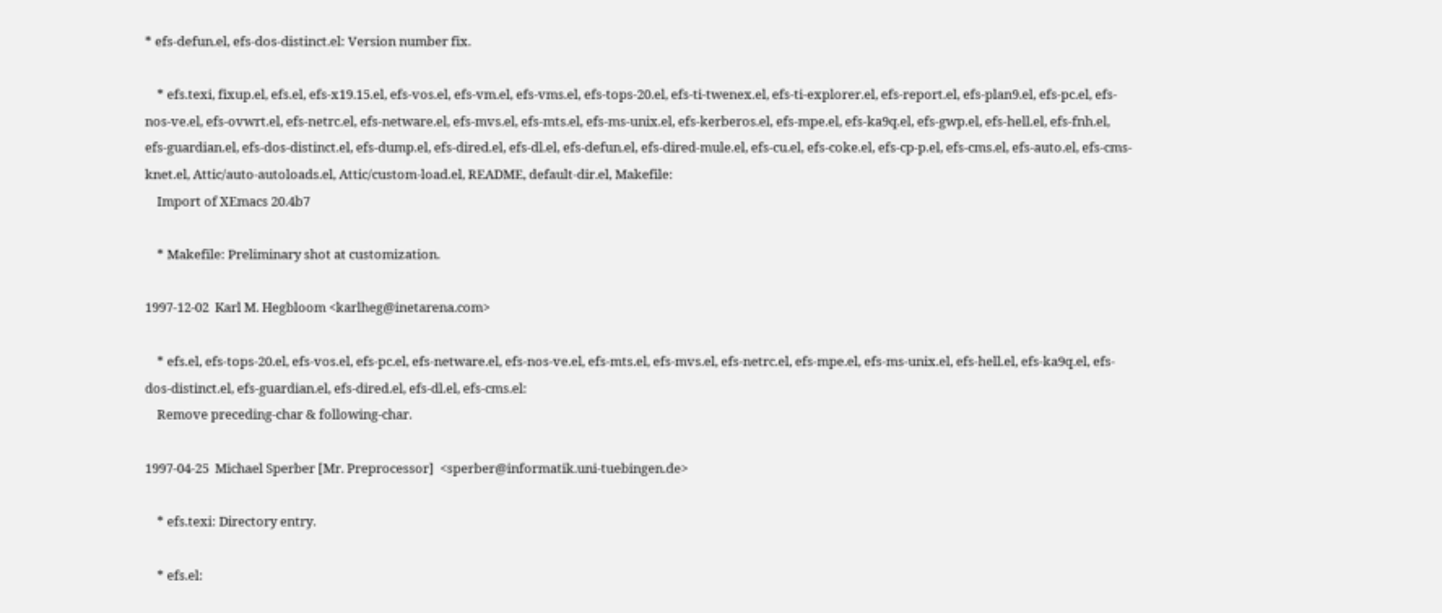* efs-defun.el, efs-dos-distinct.el: Version number fix.

    * efs.texi, fixup.el, efs.el, efs-x19.15.el, efs-vos.el, efs-vm.el, efs-vms.el, efs-tops-20.el, efs-ti-twenex.el, efs-ti-explorer.el, efs-report.el, efs-plan9.el, efs-pc.el, efs-nos-ve.el, efs-ovwrt.el, efs-netrc.el, efs-netware.el, efs-mvs.el, efs-mts.el, efs-ms-unix.el, efs-kerberos.el, efs-mpe.el, efs-ka9q.el, efs-gwp.el, efs-hell.el, efs-fnh.el, efs-guardian.el, efs-dos-distinct.el, efs-dump.el, efs-dired.el, efs-dl.el, efs-defun.el, efs-dired-mule.el, efs-cu.el, efs-coke.el, efs-cp-p.el, efs-cms.el, efs-auto.el, efs-cms-knet.el, Attic/auto-autoloads.el, Attic/custom-load.el, README, default-dir.el, Makefile:
    Import of XEmacs 20.4b7

    * Makefile: Preliminary shot at customization.

1997-12-02  Karl M. Hegbloom <karlheg@inetarena.com>

    * efs.el, efs-tops-20.el, efs-vos.el, efs-pc.el, efs-netware.el, efs-nos-ve.el, efs-mts.el, efs-mvs.el, efs-netrc.el, efs-mpe.el, efs-ms-unix.el, efs-hell.el, efs-ka9q.el, efs-dos-distinct.el, efs-guardian.el, efs-dired.el, efs-dl.el, efs-cms.el:
    Remove preceding-char & following-char.

1997-04-25  Michael Sperber [Mr. Preprocessor]  <sperber@informatik.uni-tuebingen.de>

    * efs.texi: Directory entry.

    * efs.el: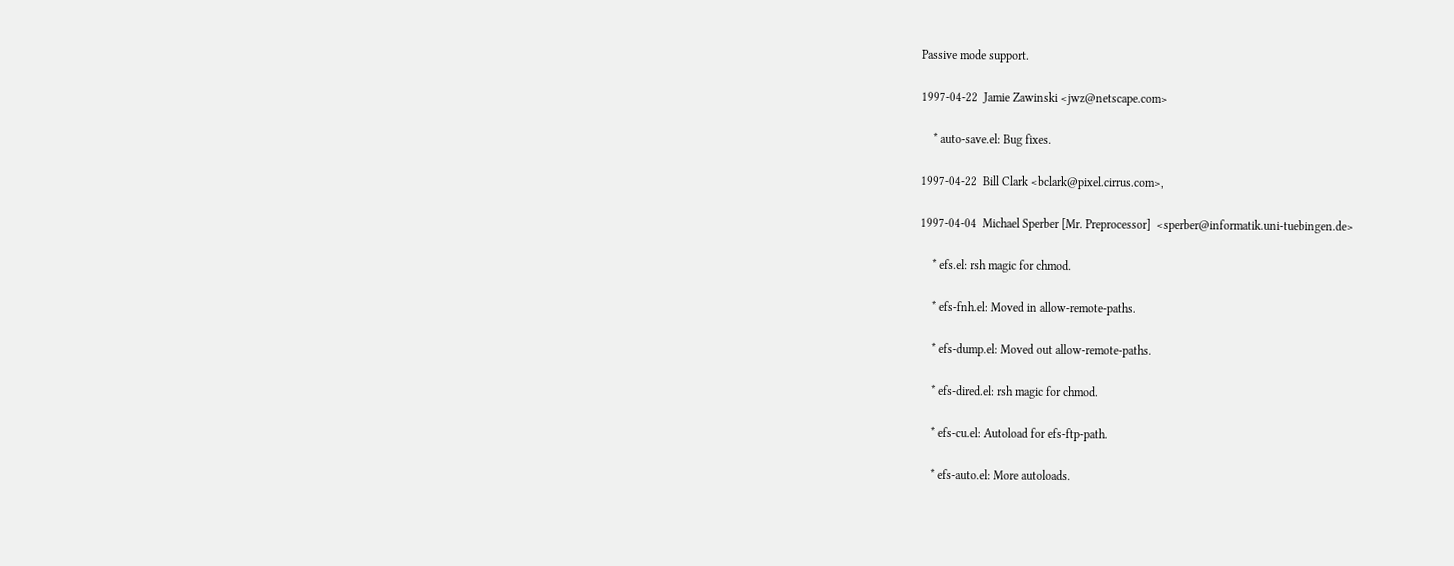Passive mode support.

1997-04-22  Jamie Zawinski <jwz@netscape.com>

    * auto-save.el: Bug fixes.

1997-04-22  Bill Clark <bclark@pixel.cirrus.com>,

1997-04-04  Michael Sperber [Mr. Preprocessor]  <sperber@informatik.uni-tuebingen.de>

    * efs.el: rsh magic for chmod.

    * efs-fnh.el: Moved in allow-remote-paths.

    * efs-dump.el: Moved out allow-remote-paths.

    * efs-dired.el: rsh magic for chmod.

    * efs-cu.el: Autoload for efs-ftp-path.

    * efs-auto.el: More autoloads.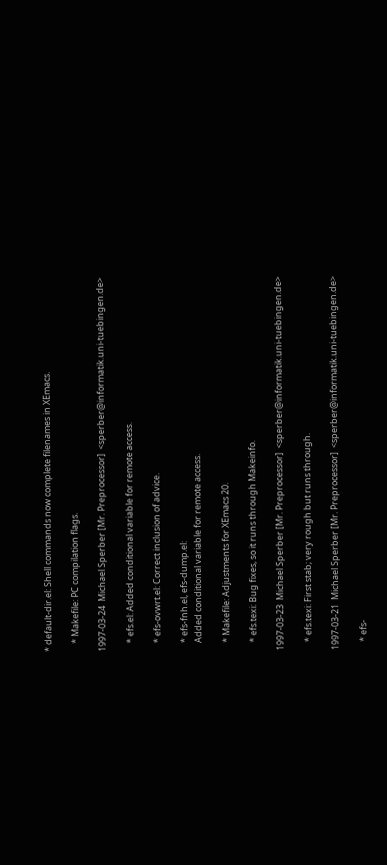* default-dir.el: Shell commands now complete filenames in XEmacs.

    * Makefile: PC compilation flags.

1997-03-24  Michael Sperber [Mr. Preprocessor]  <sperber@informatik.uni-tuebingen.de>

    * efs.el: Added conditional variable for remote access.

    * efs-ovwrt.el: Correct inclusion of advice.

    * efs-fnh.el, efs-dump.el:
    Added conditional variable for remote access.

    * Makefile: Adjustments for XEmacs 20.

    * efs.texi: Bug fixes, so it runs through Makeinfo.

1997-03-23  Michael Sperber [Mr. Preprocessor]  <sperber@informatik.uni-tuebingen.de>

    * efs.texi: First stab; very rough but runs through.

1997-03-21  Michael Sperber [Mr. Preprocessor]  <sperber@informatik.uni-tuebingen.de>

    * efs-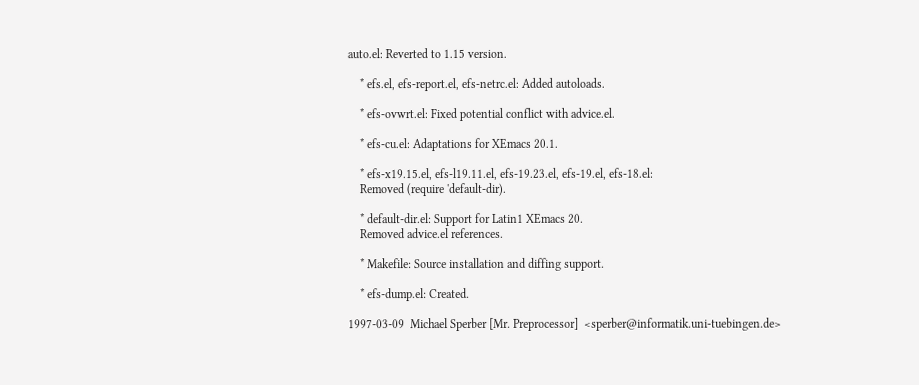auto.el: Reverted to 1.15 version.

    * efs.el, efs-report.el, efs-netrc.el: Added autoloads.

    * efs-ovwrt.el: Fixed potential conflict with advice.el.

    * efs-cu.el: Adaptations for XEmacs 20.1.

    * efs-x19.15.el, efs-l19.11.el, efs-19.23.el, efs-19.el, efs-18.el:
    Removed (require 'default-dir).

    * default-dir.el: Support for Latin1 XEmacs 20.
    Removed advice.el references.

    * Makefile: Source installation and diffing support.

    * efs-dump.el: Created.

1997-03-09  Michael Sperber [Mr. Preprocessor]  <sperber@informatik.uni-tuebingen.de>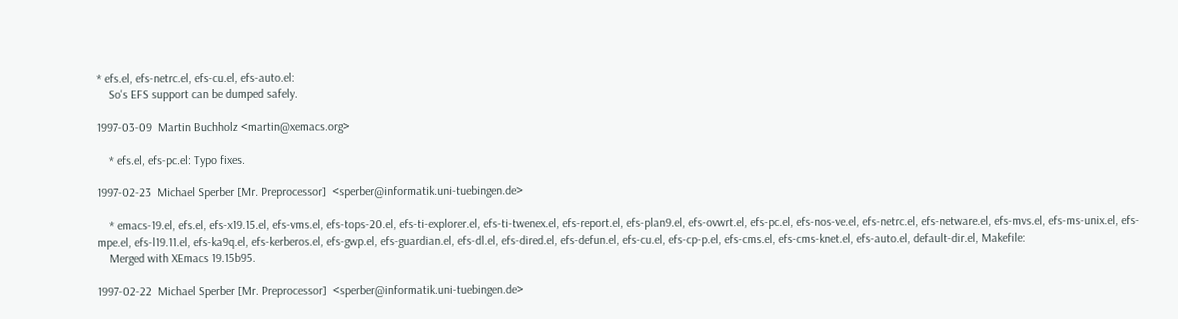* efs.el, efs-netrc.el, efs-cu.el, efs-auto.el:
    So's EFS support can be dumped safely.

1997-03-09  Martin Buchholz <martin@xemacs.org>

    * efs.el, efs-pc.el: Typo fixes.

1997-02-23  Michael Sperber [Mr. Preprocessor]  <sperber@informatik.uni-tuebingen.de>

    * emacs-19.el, efs.el, efs-x19.15.el, efs-vms.el, efs-tops-20.el, efs-ti-explorer.el, efs-ti-twenex.el, efs-report.el, efs-plan9.el, efs-ovwrt.el, efs-pc.el, efs-nos-ve.el, efs-netrc.el, efs-netware.el, efs-mvs.el, efs-ms-unix.el, efs-mpe.el, efs-l19.11.el, efs-ka9q.el, efs-kerberos.el, efs-gwp.el, efs-guardian.el, efs-dl.el, efs-dired.el, efs-defun.el, efs-cu.el, efs-cp-p.el, efs-cms.el, efs-cms-knet.el, efs-auto.el, default-dir.el, Makefile:
    Merged with XEmacs 19.15b95.

1997-02-22  Michael Sperber [Mr. Preprocessor]  <sperber@informatik.uni-tuebingen.de>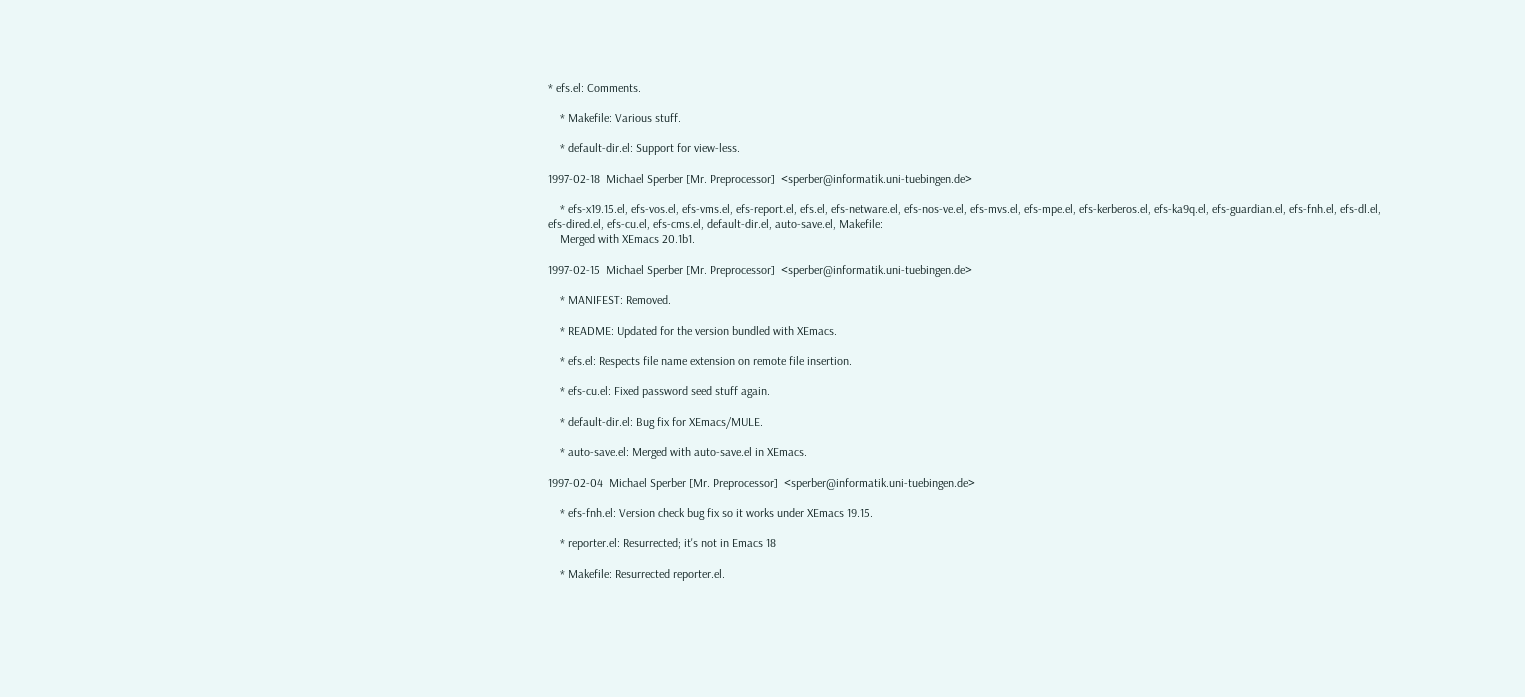* efs.el: Comments.

    * Makefile: Various stuff.

    * default-dir.el: Support for view-less.

1997-02-18  Michael Sperber [Mr. Preprocessor]  <sperber@informatik.uni-tuebingen.de>

    * efs-x19.15.el, efs-vos.el, efs-vms.el, efs-report.el, efs.el, efs-netware.el, efs-nos-ve.el, efs-mvs.el, efs-mpe.el, efs-kerberos.el, efs-ka9q.el, efs-guardian.el, efs-fnh.el, efs-dl.el, efs-dired.el, efs-cu.el, efs-cms.el, default-dir.el, auto-save.el, Makefile:
    Merged with XEmacs 20.1b1.

1997-02-15  Michael Sperber [Mr. Preprocessor]  <sperber@informatik.uni-tuebingen.de>

    * MANIFEST: Removed.

    * README: Updated for the version bundled with XEmacs.

    * efs.el: Respects file name extension on remote file insertion.

    * efs-cu.el: Fixed password seed stuff again.

    * default-dir.el: Bug fix for XEmacs/MULE.

    * auto-save.el: Merged with auto-save.el in XEmacs.

1997-02-04  Michael Sperber [Mr. Preprocessor]  <sperber@informatik.uni-tuebingen.de>

    * efs-fnh.el: Version check bug fix so it works under XEmacs 19.15.

    * reporter.el: Resurrected; it's not in Emacs 18

    * Makefile: Resurrected reporter.el.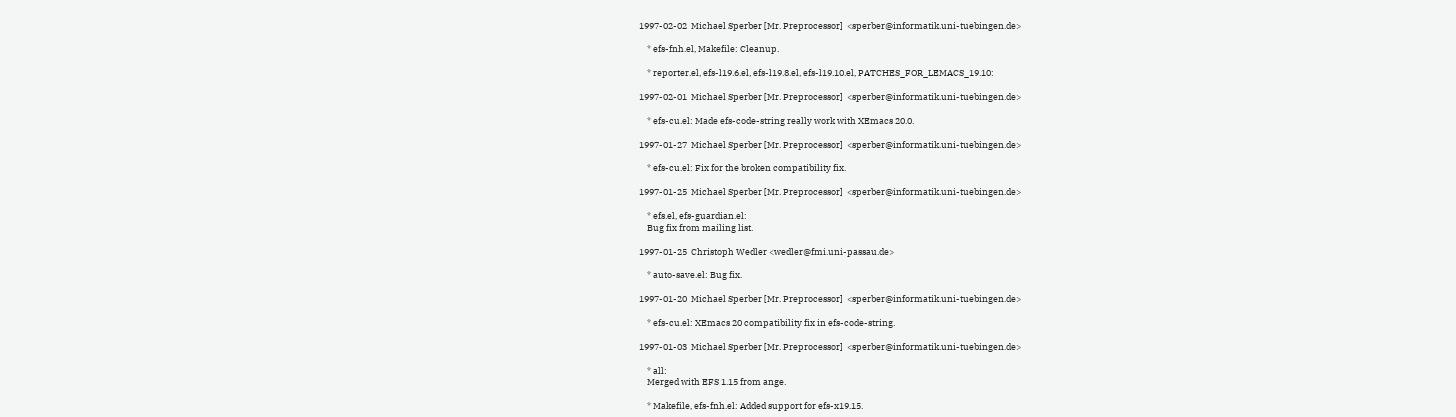1997-02-02  Michael Sperber [Mr. Preprocessor]  <sperber@informatik.uni-tuebingen.de>

    * efs-fnh.el, Makefile: Cleanup.

    * reporter.el, efs-l19.6.el, efs-l19.8.el, efs-l19.10.el, PATCHES_FOR_LEMACS_19.10:

1997-02-01  Michael Sperber [Mr. Preprocessor]  <sperber@informatik.uni-tuebingen.de>

    * efs-cu.el: Made efs-code-string really work with XEmacs 20.0.

1997-01-27  Michael Sperber [Mr. Preprocessor]  <sperber@informatik.uni-tuebingen.de>

    * efs-cu.el: Fix for the broken compatibility fix.

1997-01-25  Michael Sperber [Mr. Preprocessor]  <sperber@informatik.uni-tuebingen.de>

    * efs.el, efs-guardian.el:
    Bug fix from mailing list.

1997-01-25  Christoph Wedler <wedler@fmi.uni-passau.de>

    * auto-save.el: Bug fix.

1997-01-20  Michael Sperber [Mr. Preprocessor]  <sperber@informatik.uni-tuebingen.de>

    * efs-cu.el: XEmacs 20 compatibility fix in efs-code-string.

1997-01-03  Michael Sperber [Mr. Preprocessor]  <sperber@informatik.uni-tuebingen.de>

    * all:
    Merged with EFS 1.15 from ange.

    * Makefile, efs-fnh.el: Added support for efs-x19.15.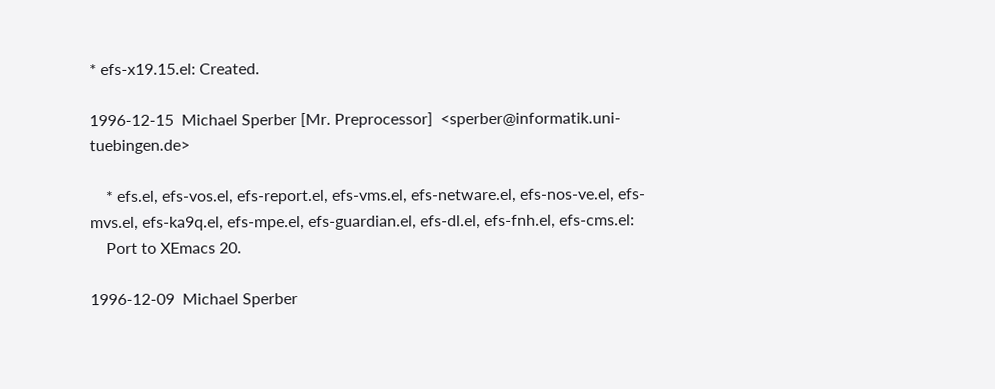* efs-x19.15.el: Created.

1996-12-15  Michael Sperber [Mr. Preprocessor]  <sperber@informatik.uni-tuebingen.de>

    * efs.el, efs-vos.el, efs-report.el, efs-vms.el, efs-netware.el, efs-nos-ve.el, efs-mvs.el, efs-ka9q.el, efs-mpe.el, efs-guardian.el, efs-dl.el, efs-fnh.el, efs-cms.el:
    Port to XEmacs 20.

1996-12-09  Michael Sperber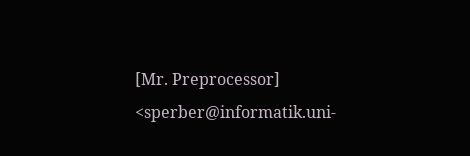[Mr. Preprocessor]  <sperber@informatik.uni-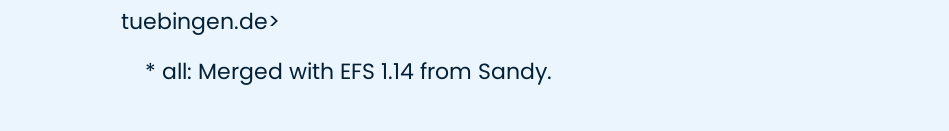tuebingen.de>

    * all: Merged with EFS 1.14 from Sandy.